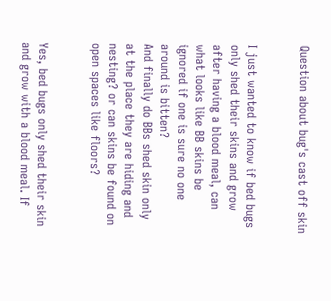Question about bug's cast off skin


I just wanted to know if bed bugs only shed their skins and grow after having a blood meal, can what looks like BB skins be ignored if one is sure no one around is bitten?
And finally do BBs shed skin only at the place they are hiding and nesting? or can skins be found on open spaces like floors?


Yes, bed bugs only shed their skin and grow with a blood meal. If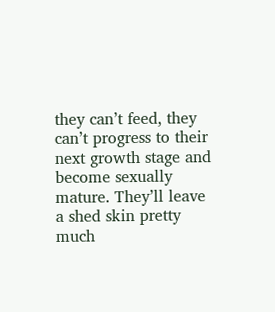they can’t feed, they can’t progress to their next growth stage and become sexually mature. They’ll leave a shed skin pretty much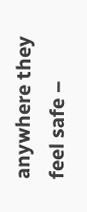anywhere they feel safe –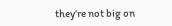they’re not big on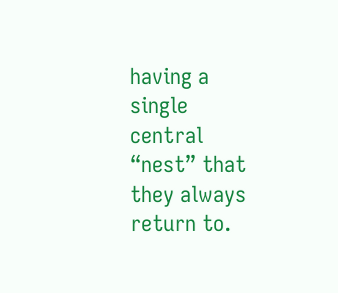having a single central “nest” that they always return to.